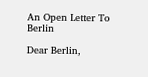An Open Letter To Berlin

Dear Berlin,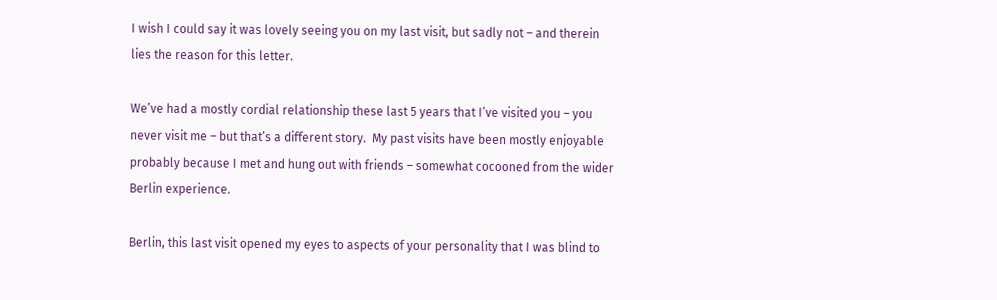I wish I could say it was lovely seeing you on my last visit, but sadly not – and therein lies the reason for this letter.

We’ve had a mostly cordial relationship these last 5 years that I’ve visited you – you never visit me – but that’s a different story.  My past visits have been mostly enjoyable probably because I met and hung out with friends – somewhat cocooned from the wider Berlin experience.

Berlin, this last visit opened my eyes to aspects of your personality that I was blind to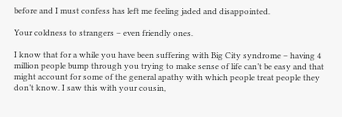before and I must confess has left me feeling jaded and disappointed.

Your coldness to strangers – even friendly ones.

I know that for a while you have been suffering with Big City syndrome – having 4 million people bump through you trying to make sense of life can’t be easy and that might account for some of the general apathy with which people treat people they don’t know. I saw this with your cousin,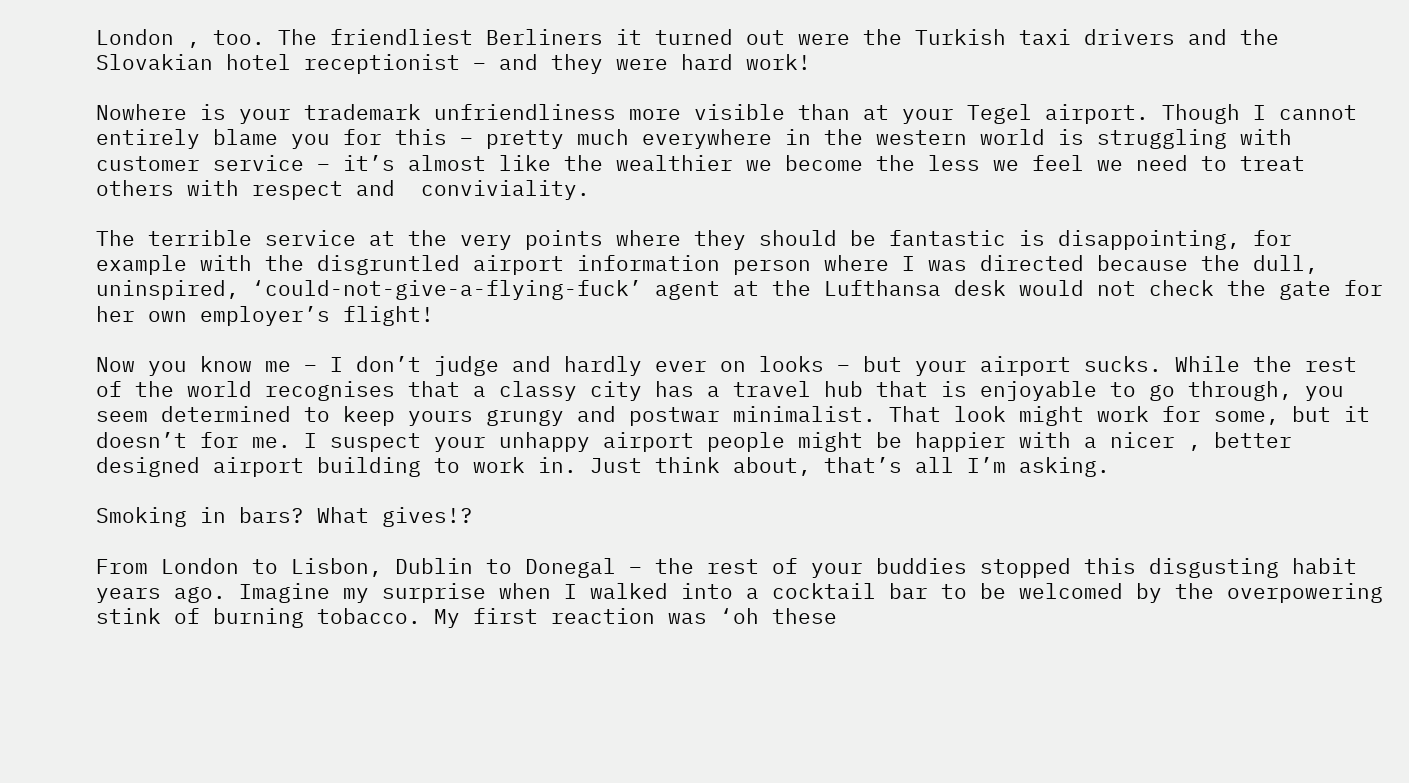London , too. The friendliest Berliners it turned out were the Turkish taxi drivers and the Slovakian hotel receptionist – and they were hard work!

Nowhere is your trademark unfriendliness more visible than at your Tegel airport. Though I cannot entirely blame you for this – pretty much everywhere in the western world is struggling with customer service – it’s almost like the wealthier we become the less we feel we need to treat others with respect and  conviviality.

The terrible service at the very points where they should be fantastic is disappointing, for example with the disgruntled airport information person where I was directed because the dull, uninspired, ‘could-not-give-a-flying-fuck’ agent at the Lufthansa desk would not check the gate for her own employer’s flight!

Now you know me – I don’t judge and hardly ever on looks – but your airport sucks. While the rest of the world recognises that a classy city has a travel hub that is enjoyable to go through, you seem determined to keep yours grungy and postwar minimalist. That look might work for some, but it doesn’t for me. I suspect your unhappy airport people might be happier with a nicer , better designed airport building to work in. Just think about, that’s all I’m asking.

Smoking in bars? What gives!?

From London to Lisbon, Dublin to Donegal – the rest of your buddies stopped this disgusting habit years ago. Imagine my surprise when I walked into a cocktail bar to be welcomed by the overpowering stink of burning tobacco. My first reaction was ‘oh these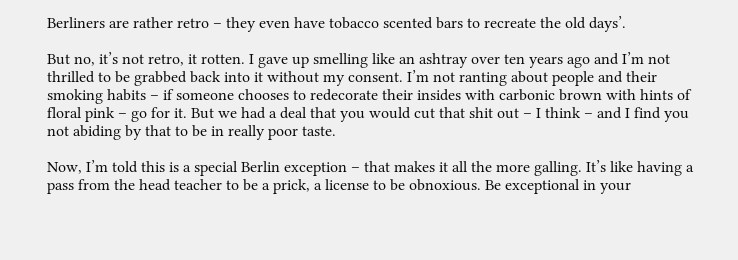Berliners are rather retro – they even have tobacco scented bars to recreate the old days’.

But no, it’s not retro, it rotten. I gave up smelling like an ashtray over ten years ago and I’m not thrilled to be grabbed back into it without my consent. I’m not ranting about people and their smoking habits – if someone chooses to redecorate their insides with carbonic brown with hints of floral pink – go for it. But we had a deal that you would cut that shit out – I think – and I find you not abiding by that to be in really poor taste.

Now, I’m told this is a special Berlin exception – that makes it all the more galling. It’s like having a pass from the head teacher to be a prick, a license to be obnoxious. Be exceptional in your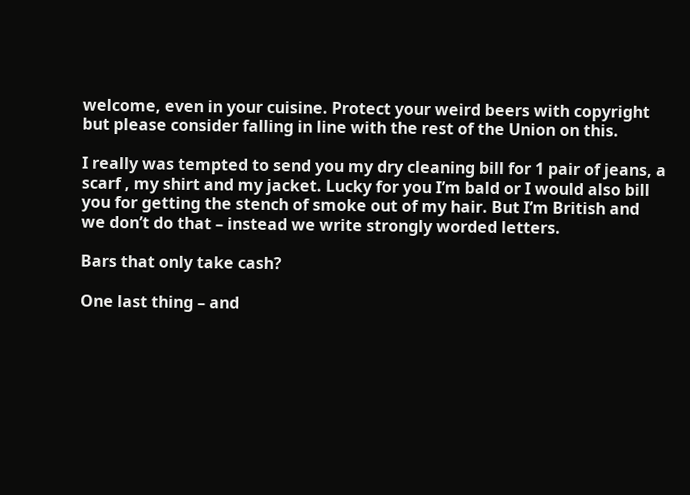welcome, even in your cuisine. Protect your weird beers with copyright but please consider falling in line with the rest of the Union on this.

I really was tempted to send you my dry cleaning bill for 1 pair of jeans, a scarf , my shirt and my jacket. Lucky for you I’m bald or I would also bill you for getting the stench of smoke out of my hair. But I’m British and we don’t do that – instead we write strongly worded letters.

Bars that only take cash?

One last thing – and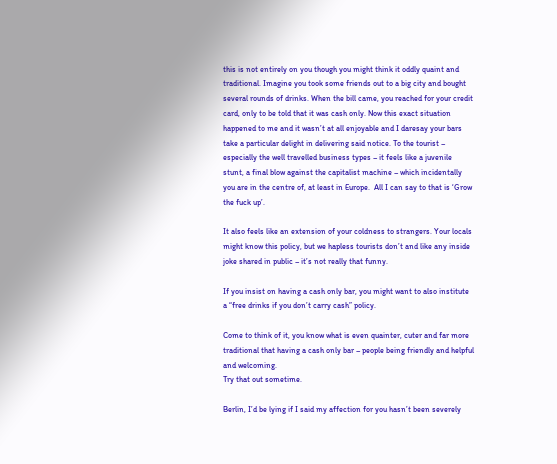this is not entirely on you though you might think it oddly quaint and traditional. Imagine you took some friends out to a big city and bought several rounds of drinks. When the bill came, you reached for your credit card, only to be told that it was cash only. Now this exact situation happened to me and it wasn’t at all enjoyable and I daresay your bars take a particular delight in delivering said notice. To the tourist – especially the well travelled business types – it feels like a juvenile stunt, a final blow against the capitalist machine – which incidentally you are in the centre of, at least in Europe.  All I can say to that is ‘Grow the fuck up’.

It also feels like an extension of your coldness to strangers. Your locals might know this policy, but we hapless tourists don’t and like any inside joke shared in public – it’s not really that funny.

If you insist on having a cash only bar, you might want to also institute a “free drinks if you don’t carry cash” policy.

Come to think of it, you know what is even quainter, cuter and far more traditional that having a cash only bar – people being friendly and helpful and welcoming.
Try that out sometime.

Berlin, I’d be lying if I said my affection for you hasn’t been severely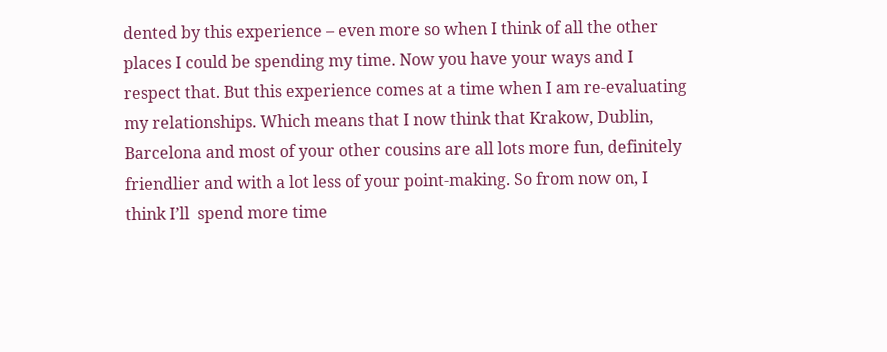dented by this experience – even more so when I think of all the other places I could be spending my time. Now you have your ways and I respect that. But this experience comes at a time when I am re-evaluating my relationships. Which means that I now think that Krakow, Dublin, Barcelona and most of your other cousins are all lots more fun, definitely friendlier and with a lot less of your point-making. So from now on, I think I’ll  spend more time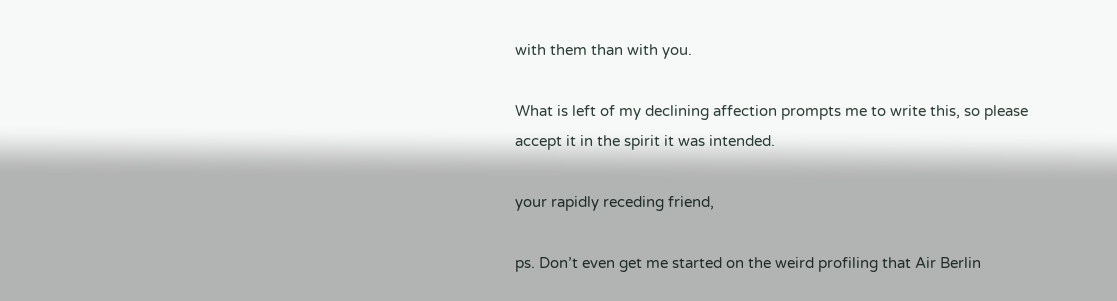with them than with you.

What is left of my declining affection prompts me to write this, so please accept it in the spirit it was intended.

your rapidly receding friend,

ps. Don’t even get me started on the weird profiling that Air Berlin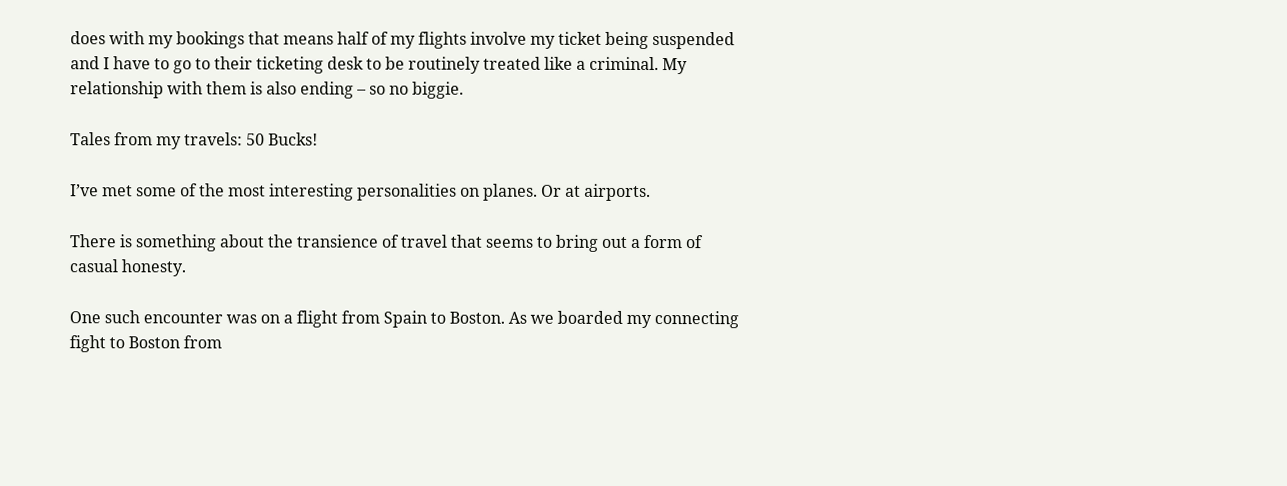does with my bookings that means half of my flights involve my ticket being suspended and I have to go to their ticketing desk to be routinely treated like a criminal. My relationship with them is also ending – so no biggie.

Tales from my travels: 50 Bucks!

I’ve met some of the most interesting personalities on planes. Or at airports.

There is something about the transience of travel that seems to bring out a form of casual honesty.

One such encounter was on a flight from Spain to Boston. As we boarded my connecting fight to Boston from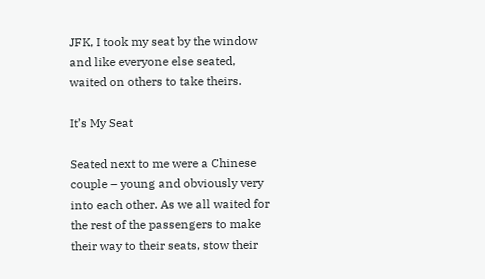JFK, I took my seat by the window and like everyone else seated, waited on others to take theirs.

It’s My Seat

Seated next to me were a Chinese couple – young and obviously very into each other. As we all waited for the rest of the passengers to make their way to their seats, stow their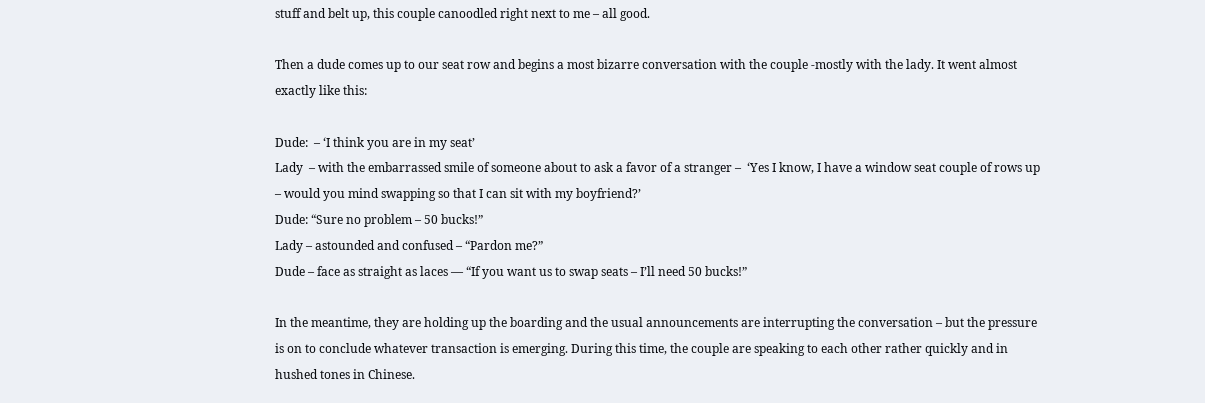stuff and belt up, this couple canoodled right next to me – all good.

Then a dude comes up to our seat row and begins a most bizarre conversation with the couple -mostly with the lady. It went almost exactly like this:

Dude:  – ‘I think you are in my seat’
Lady  – with the embarrassed smile of someone about to ask a favor of a stranger –  ‘Yes I know, I have a window seat couple of rows up – would you mind swapping so that I can sit with my boyfriend?’
Dude: “Sure no problem – 50 bucks!”
Lady – astounded and confused – “Pardon me?”
Dude – face as straight as laces — “If you want us to swap seats – I’ll need 50 bucks!”

In the meantime, they are holding up the boarding and the usual announcements are interrupting the conversation – but the pressure is on to conclude whatever transaction is emerging. During this time, the couple are speaking to each other rather quickly and in hushed tones in Chinese.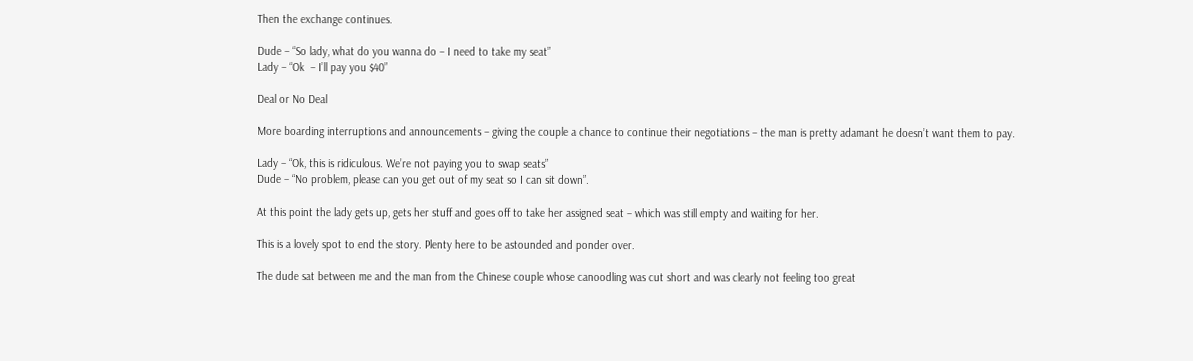Then the exchange continues.

Dude – “So lady, what do you wanna do – I need to take my seat”
Lady – “Ok  – I’ll pay you $40”

Deal or No Deal

More boarding interruptions and announcements – giving the couple a chance to continue their negotiations – the man is pretty adamant he doesn’t want them to pay.

Lady – “Ok, this is ridiculous. We’re not paying you to swap seats”
Dude – “No problem, please can you get out of my seat so I can sit down”.

At this point the lady gets up, gets her stuff and goes off to take her assigned seat – which was still empty and waiting for her.

This is a lovely spot to end the story. Plenty here to be astounded and ponder over.

The dude sat between me and the man from the Chinese couple whose canoodling was cut short and was clearly not feeling too great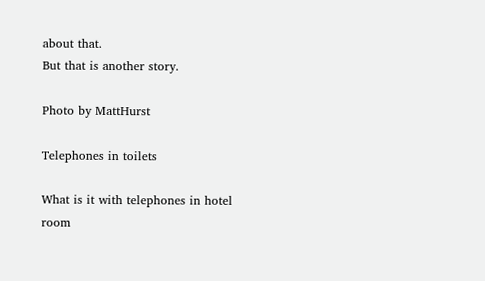about that.
But that is another story.

Photo by MattHurst

Telephones in toilets

What is it with telephones in hotel room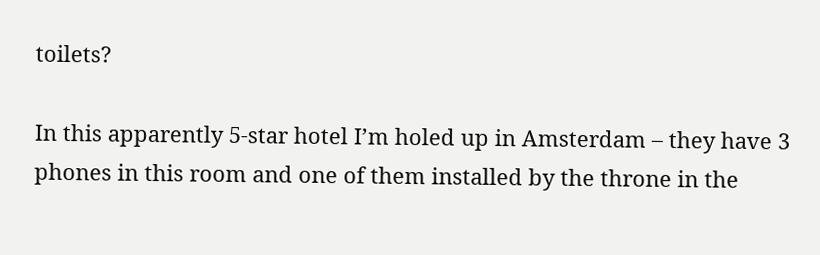toilets?

In this apparently 5-star hotel I’m holed up in Amsterdam – they have 3 phones in this room and one of them installed by the throne in the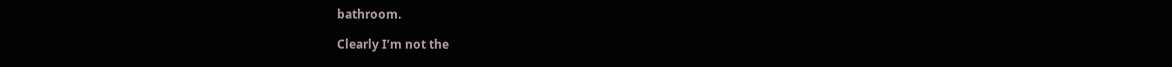bathroom.

Clearly I’m not the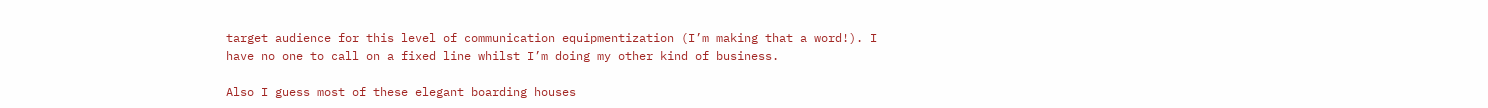target audience for this level of communication equipmentization (I’m making that a word!). I have no one to call on a fixed line whilst I’m doing my other kind of business.

Also I guess most of these elegant boarding houses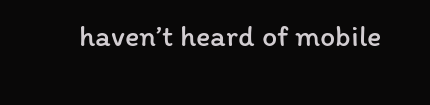haven’t heard of mobile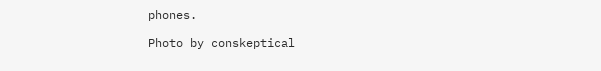phones.

Photo by conskeptical